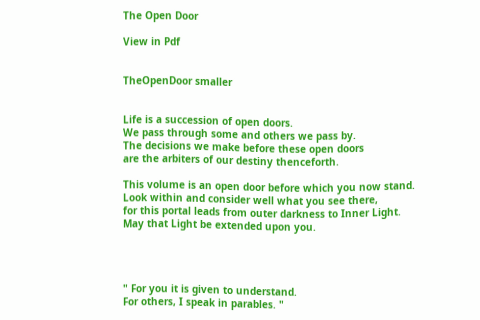The Open Door

View in Pdf


TheOpenDoor smaller


Life is a succession of open doors.
We pass through some and others we pass by.
The decisions we make before these open doors
are the arbiters of our destiny thenceforth.

This volume is an open door before which you now stand.
Look within and consider well what you see there,
for this portal leads from outer darkness to Inner Light.
May that Light be extended upon you.




" For you it is given to understand.
For others, I speak in parables. "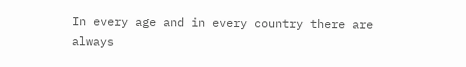In every age and in every country there are always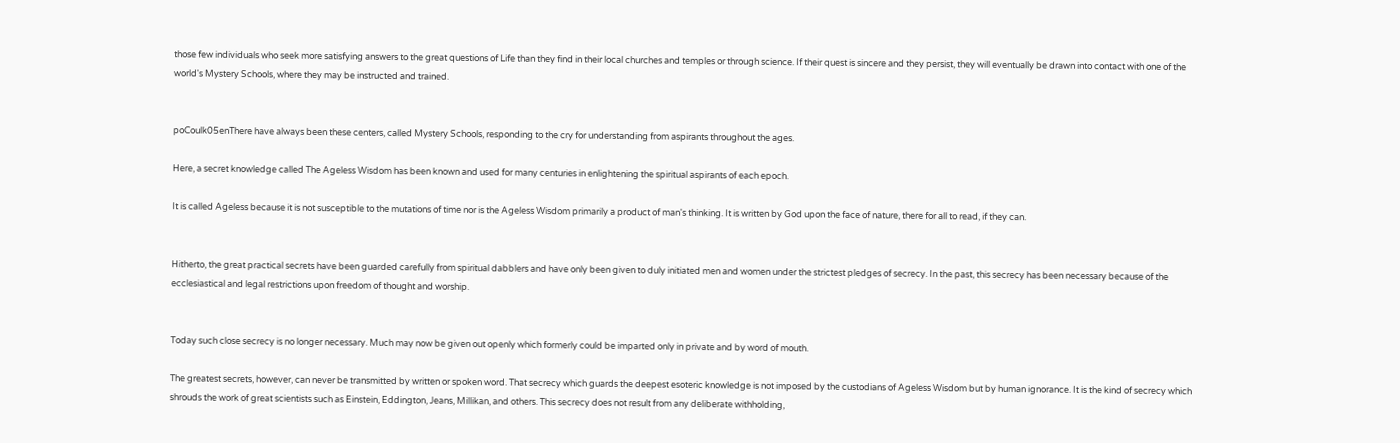those few individuals who seek more satisfying answers to the great questions of Life than they find in their local churches and temples or through science. If their quest is sincere and they persist, they will eventually be drawn into contact with one of the world's Mystery Schools, where they may be instructed and trained.


poCoulk05enThere have always been these centers, called Mystery Schools, responding to the cry for understanding from aspirants throughout the ages.

Here, a secret knowledge called The Ageless Wisdom has been known and used for many centuries in enlightening the spiritual aspirants of each epoch.

It is called Ageless because it is not susceptible to the mutations of time nor is the Ageless Wisdom primarily a product of man's thinking. It is written by God upon the face of nature, there for all to read, if they can.


Hitherto, the great practical secrets have been guarded carefully from spiritual dabblers and have only been given to duly initiated men and women under the strictest pledges of secrecy. In the past, this secrecy has been necessary because of the ecclesiastical and legal restrictions upon freedom of thought and worship.


Today such close secrecy is no longer necessary. Much may now be given out openly which formerly could be imparted only in private and by word of mouth.

The greatest secrets, however, can never be transmitted by written or spoken word. That secrecy which guards the deepest esoteric knowledge is not imposed by the custodians of Ageless Wisdom but by human ignorance. It is the kind of secrecy which shrouds the work of great scientists such as Einstein, Eddington, Jeans, Millikan, and others. This secrecy does not result from any deliberate withholding,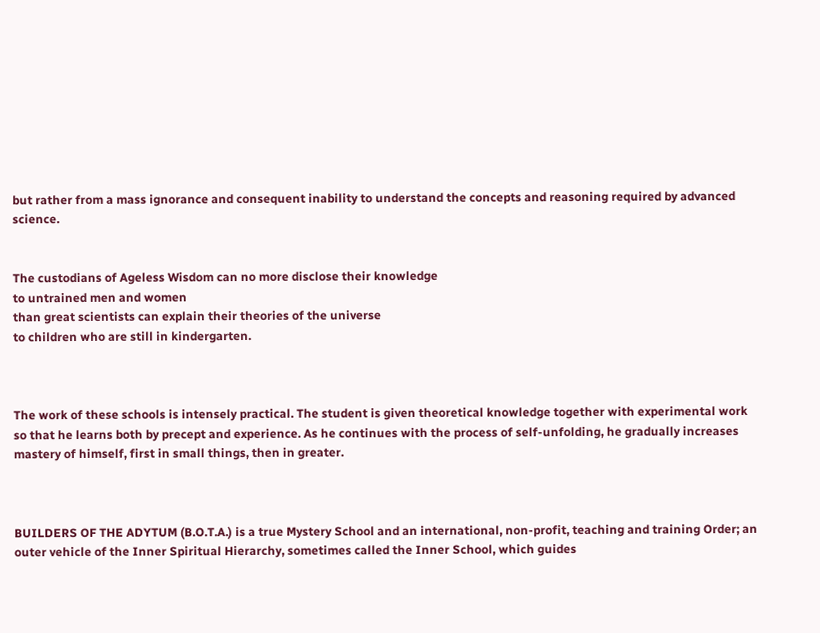but rather from a mass ignorance and consequent inability to understand the concepts and reasoning required by advanced science.


The custodians of Ageless Wisdom can no more disclose their knowledge
to untrained men and women
than great scientists can explain their theories of the universe
to children who are still in kindergarten.



The work of these schools is intensely practical. The student is given theoretical knowledge together with experimental work so that he learns both by precept and experience. As he continues with the process of self-unfolding, he gradually increases mastery of himself, first in small things, then in greater.



BUILDERS OF THE ADYTUM (B.O.T.A.) is a true Mystery School and an international, non-profit, teaching and training Order; an outer vehicle of the Inner Spiritual Hierarchy, sometimes called the Inner School, which guides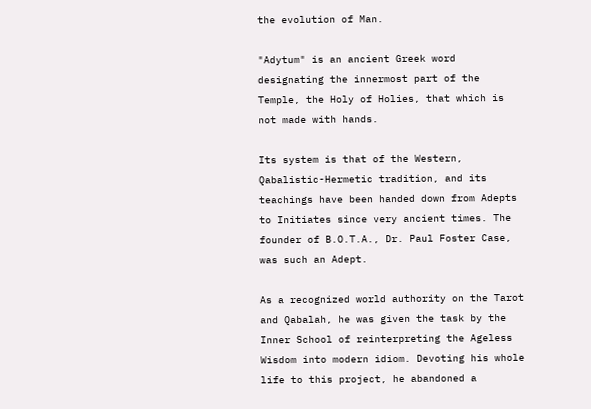the evolution of Man.

"Adytum" is an ancient Greek word designating the innermost part of the Temple, the Holy of Holies, that which is not made with hands.

Its system is that of the Western, Qabalistic-Hermetic tradition, and its teachings have been handed down from Adepts to Initiates since very ancient times. The founder of B.O.T.A., Dr. Paul Foster Case, was such an Adept.

As a recognized world authority on the Tarot and Qabalah, he was given the task by the Inner School of reinterpreting the Ageless Wisdom into modern idiom. Devoting his whole life to this project, he abandoned a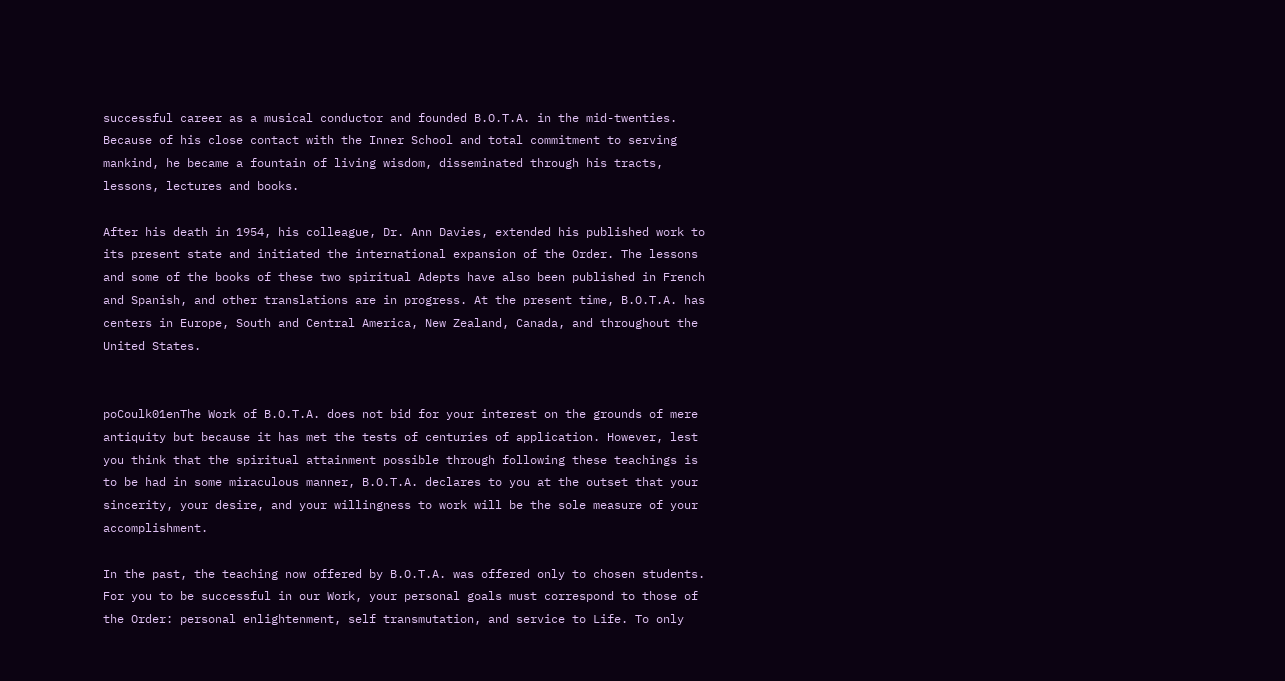successful career as a musical conductor and founded B.O.T.A. in the mid-twenties. Because of his close contact with the Inner School and total commitment to serving mankind, he became a fountain of living wisdom, disseminated through his tracts, lessons, lectures and books.

After his death in 1954, his colleague, Dr. Ann Davies, extended his published work to its present state and initiated the international expansion of the Order. The lessons and some of the books of these two spiritual Adepts have also been published in French and Spanish, and other translations are in progress. At the present time, B.O.T.A. has centers in Europe, South and Central America, New Zealand, Canada, and throughout the United States.


poCoulk01enThe Work of B.O.T.A. does not bid for your interest on the grounds of mere antiquity but because it has met the tests of centuries of application. However, lest you think that the spiritual attainment possible through following these teachings is to be had in some miraculous manner, B.O.T.A. declares to you at the outset that your sincerity, your desire, and your willingness to work will be the sole measure of your accomplishment.

In the past, the teaching now offered by B.O.T.A. was offered only to chosen students. For you to be successful in our Work, your personal goals must correspond to those of the Order: personal enlightenment, self transmutation, and service to Life. To only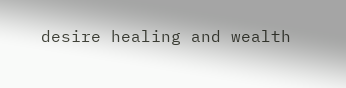desire healing and wealth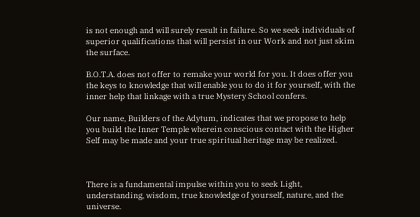is not enough and will surely result in failure. So we seek individuals of superior qualifications that will persist in our Work and not just skim the surface.

B.O.T.A. does not offer to remake your world for you. It does offer you the keys to knowledge that will enable you to do it for yourself, with the inner help that linkage with a true Mystery School confers.

Our name, Builders of the Adytum, indicates that we propose to help you build the Inner Temple wherein conscious contact with the Higher Self may be made and your true spiritual heritage may be realized.



There is a fundamental impulse within you to seek Light, understanding, wisdom, true knowledge of yourself, nature, and the universe.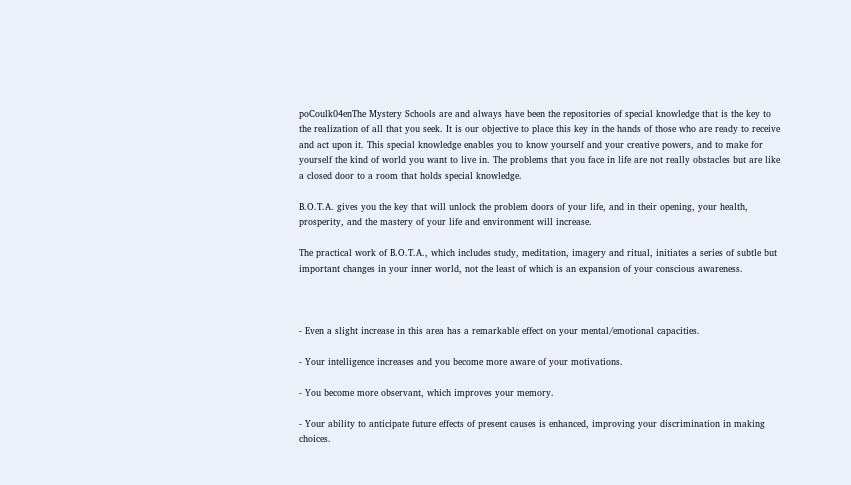poCoulk04enThe Mystery Schools are and always have been the repositories of special knowledge that is the key to the realization of all that you seek. It is our objective to place this key in the hands of those who are ready to receive and act upon it. This special knowledge enables you to know yourself and your creative powers, and to make for yourself the kind of world you want to live in. The problems that you face in life are not really obstacles but are like a closed door to a room that holds special knowledge.

B.O.T.A. gives you the key that will unlock the problem doors of your life, and in their opening, your health, prosperity, and the mastery of your life and environment will increase.

The practical work of B.O.T.A., which includes study, meditation, imagery and ritual, initiates a series of subtle but important changes in your inner world, not the least of which is an expansion of your conscious awareness.



- Even a slight increase in this area has a remarkable effect on your mental/emotional capacities.

- Your intelligence increases and you become more aware of your motivations.

- You become more observant, which improves your memory.

- Your ability to anticipate future effects of present causes is enhanced, improving your discrimination in making choices.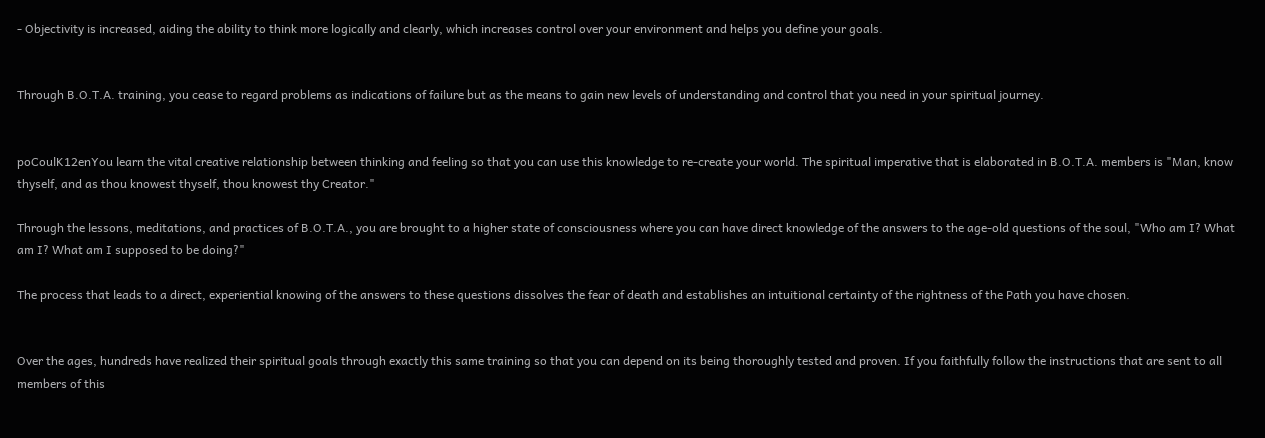- Objectivity is increased, aiding the ability to think more logically and clearly, which increases control over your environment and helps you define your goals.


Through B.O.T.A. training, you cease to regard problems as indications of failure but as the means to gain new levels of understanding and control that you need in your spiritual journey.


poCoulK12enYou learn the vital creative relationship between thinking and feeling so that you can use this knowledge to re-create your world. The spiritual imperative that is elaborated in B.O.T.A. members is "Man, know thyself, and as thou knowest thyself, thou knowest thy Creator."

Through the lessons, meditations, and practices of B.O.T.A., you are brought to a higher state of consciousness where you can have direct knowledge of the answers to the age-old questions of the soul, "Who am I? What am I? What am I supposed to be doing?"

The process that leads to a direct, experiential knowing of the answers to these questions dissolves the fear of death and establishes an intuitional certainty of the rightness of the Path you have chosen.


Over the ages, hundreds have realized their spiritual goals through exactly this same training so that you can depend on its being thoroughly tested and proven. If you faithfully follow the instructions that are sent to all members of this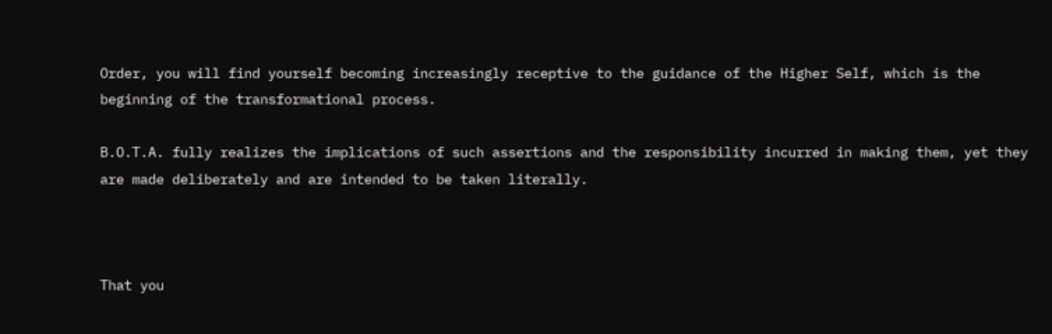Order, you will find yourself becoming increasingly receptive to the guidance of the Higher Self, which is the beginning of the transformational process.

B.O.T.A. fully realizes the implications of such assertions and the responsibility incurred in making them, yet they are made deliberately and are intended to be taken literally.



That you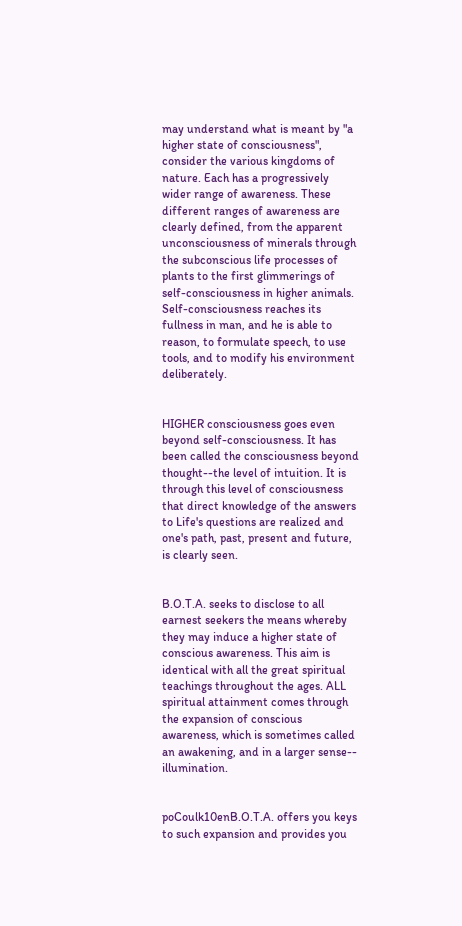may understand what is meant by "a higher state of consciousness", consider the various kingdoms of nature. Each has a progressively wider range of awareness. These different ranges of awareness are clearly defined, from the apparent unconsciousness of minerals through the subconscious life processes of plants to the first glimmerings of self-consciousness in higher animals. Self-consciousness reaches its fullness in man, and he is able to reason, to formulate speech, to use tools, and to modify his environment deliberately.


HIGHER consciousness goes even beyond self-consciousness. It has been called the consciousness beyond thought--the level of intuition. It is through this level of consciousness that direct knowledge of the answers to Life's questions are realized and one's path, past, present and future, is clearly seen.


B.O.T.A. seeks to disclose to all earnest seekers the means whereby they may induce a higher state of conscious awareness. This aim is identical with all the great spiritual teachings throughout the ages. ALL spiritual attainment comes through the expansion of conscious awareness, which is sometimes called an awakening, and in a larger sense-- illumination.


poCoulk10enB.O.T.A. offers you keys to such expansion and provides you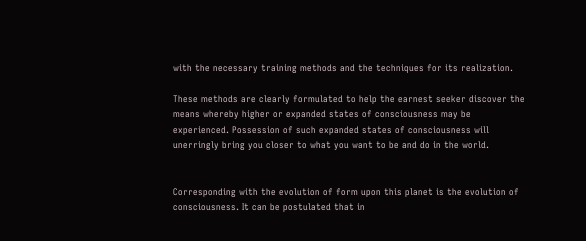with the necessary training methods and the techniques for its realization.

These methods are clearly formulated to help the earnest seeker discover the means whereby higher or expanded states of consciousness may be experienced. Possession of such expanded states of consciousness will unerringly bring you closer to what you want to be and do in the world.


Corresponding with the evolution of form upon this planet is the evolution of consciousness. It can be postulated that in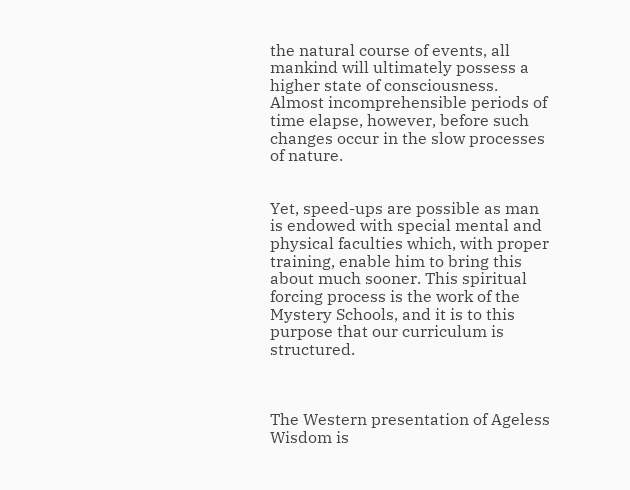the natural course of events, all mankind will ultimately possess a higher state of consciousness. Almost incomprehensible periods of time elapse, however, before such changes occur in the slow processes of nature.


Yet, speed-ups are possible as man is endowed with special mental and physical faculties which, with proper training, enable him to bring this about much sooner. This spiritual forcing process is the work of the Mystery Schools, and it is to this purpose that our curriculum is structured.



The Western presentation of Ageless Wisdom is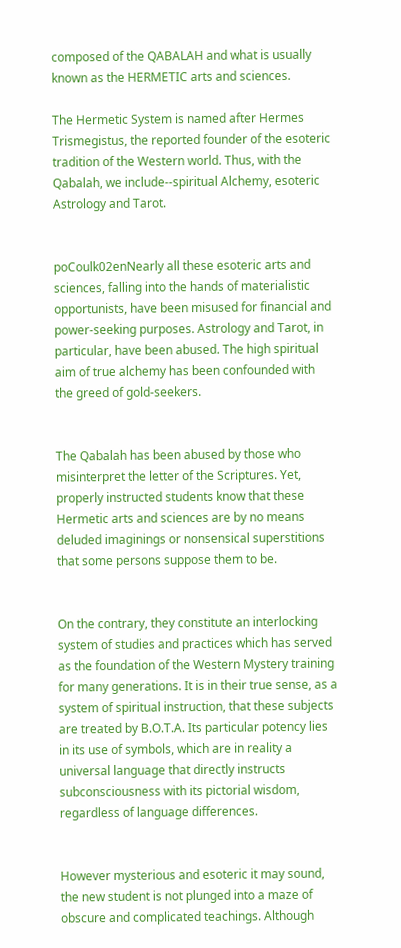composed of the QABALAH and what is usually known as the HERMETIC arts and sciences.

The Hermetic System is named after Hermes Trismegistus, the reported founder of the esoteric tradition of the Western world. Thus, with the Qabalah, we include--spiritual Alchemy, esoteric Astrology and Tarot.


poCoulk02enNearly all these esoteric arts and sciences, falling into the hands of materialistic opportunists, have been misused for financial and power-seeking purposes. Astrology and Tarot, in particular, have been abused. The high spiritual aim of true alchemy has been confounded with the greed of gold-seekers.


The Qabalah has been abused by those who misinterpret the letter of the Scriptures. Yet, properly instructed students know that these Hermetic arts and sciences are by no means deluded imaginings or nonsensical superstitions that some persons suppose them to be.


On the contrary, they constitute an interlocking system of studies and practices which has served as the foundation of the Western Mystery training for many generations. It is in their true sense, as a system of spiritual instruction, that these subjects are treated by B.O.T.A. Its particular potency lies in its use of symbols, which are in reality a universal language that directly instructs subconsciousness with its pictorial wisdom, regardless of language differences.


However mysterious and esoteric it may sound, the new student is not plunged into a maze of obscure and complicated teachings. Although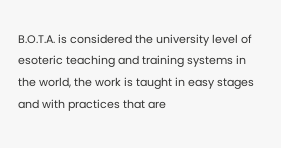B.O.T.A. is considered the university level of esoteric teaching and training systems in the world, the work is taught in easy stages and with practices that are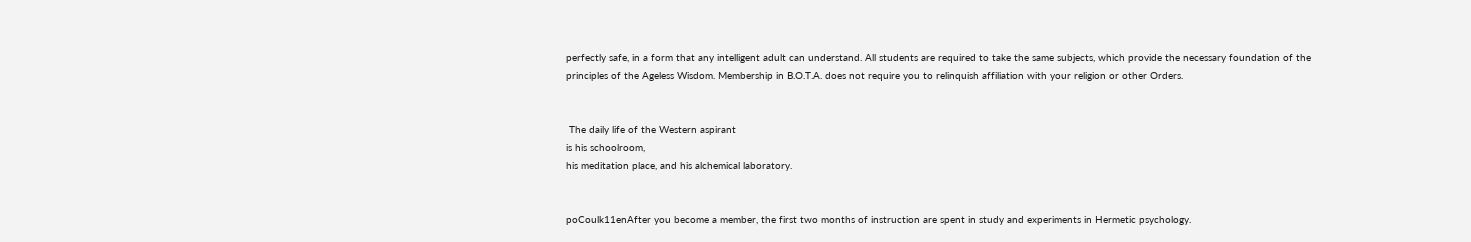perfectly safe, in a form that any intelligent adult can understand. All students are required to take the same subjects, which provide the necessary foundation of the principles of the Ageless Wisdom. Membership in B.O.T.A. does not require you to relinquish affiliation with your religion or other Orders.


 The daily life of the Western aspirant
is his schoolroom,
his meditation place, and his alchemical laboratory.


poCoulk11enAfter you become a member, the first two months of instruction are spent in study and experiments in Hermetic psychology.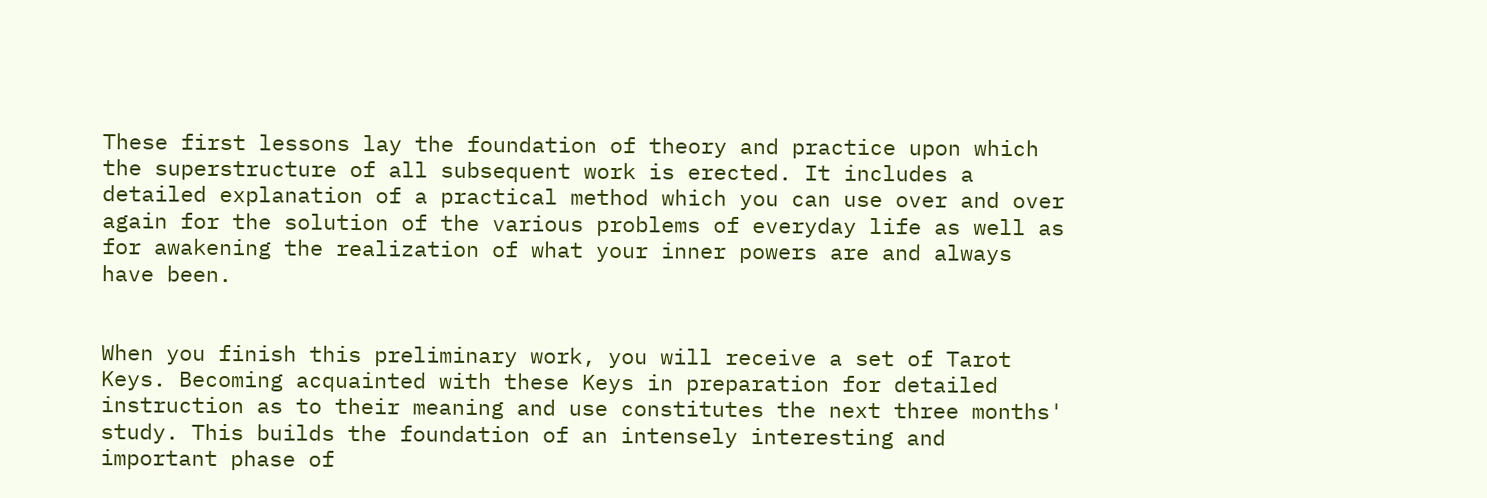These first lessons lay the foundation of theory and practice upon which the superstructure of all subsequent work is erected. It includes a detailed explanation of a practical method which you can use over and over again for the solution of the various problems of everyday life as well as for awakening the realization of what your inner powers are and always have been.


When you finish this preliminary work, you will receive a set of Tarot Keys. Becoming acquainted with these Keys in preparation for detailed instruction as to their meaning and use constitutes the next three months' study. This builds the foundation of an intensely interesting and important phase of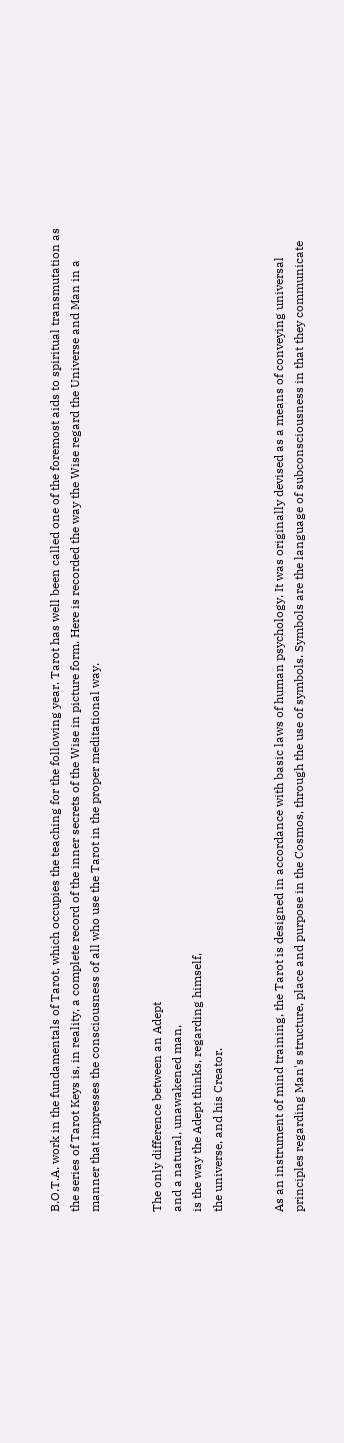B.O.T.A. work in the fundamentals of Tarot, which occupies the teaching for the following year. Tarot has well been called one of the foremost aids to spiritual transmutation as the series of Tarot Keys is, in reality, a complete record of the inner secrets of the Wise in picture form. Here is recorded the way the Wise regard the Universe and Man in a manner that impresses the consciousness of all who use the Tarot in the proper meditational way.


The only difference between an Adept
and a natural, unawakened man,
is the way the Adept thinks, regarding himself,
the universe, and his Creator.


As an instrument of mind training, the Tarot is designed in accordance with basic laws of human psychology. It was originally devised as a means of conveying universal principles regarding Man's structure, place and purpose in the Cosmos, through the use of symbols. Symbols are the language of subconsciousness in that they communicate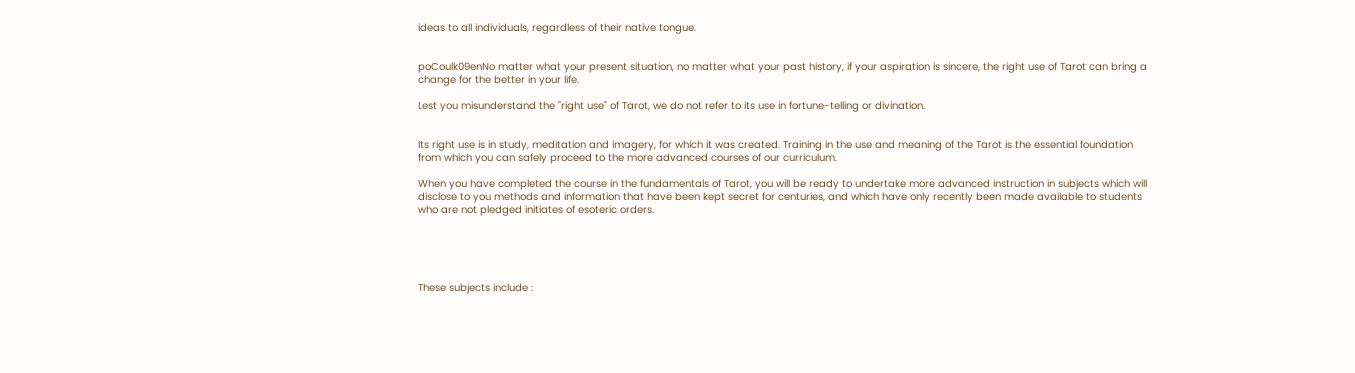ideas to all individuals, regardless of their native tongue.


poCoulk09enNo matter what your present situation, no matter what your past history, if your aspiration is sincere, the right use of Tarot can bring a change for the better in your life.

Lest you misunderstand the "right use" of Tarot, we do not refer to its use in fortune-telling or divination.


Its right use is in study, meditation and imagery, for which it was created. Training in the use and meaning of the Tarot is the essential foundation from which you can safely proceed to the more advanced courses of our curriculum.

When you have completed the course in the fundamentals of Tarot, you will be ready to undertake more advanced instruction in subjects which will disclose to you methods and information that have been kept secret for centuries, and which have only recently been made available to students who are not pledged initiates of esoteric orders.





These subjects include :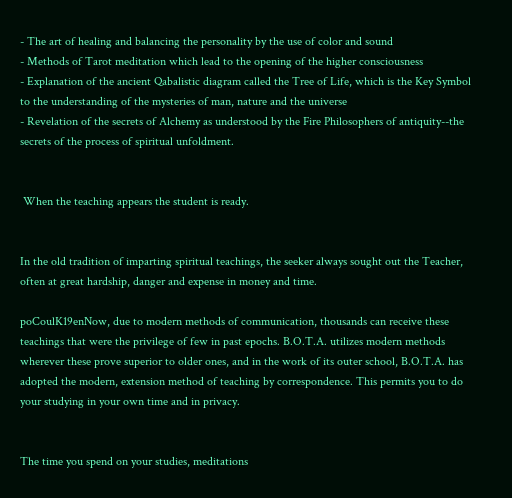- The art of healing and balancing the personality by the use of color and sound
- Methods of Tarot meditation which lead to the opening of the higher consciousness
- Explanation of the ancient Qabalistic diagram called the Tree of Life, which is the Key Symbol to the understanding of the mysteries of man, nature and the universe
- Revelation of the secrets of Alchemy as understood by the Fire Philosophers of antiquity--the secrets of the process of spiritual unfoldment.


 When the teaching appears the student is ready.


In the old tradition of imparting spiritual teachings, the seeker always sought out the Teacher, often at great hardship, danger and expense in money and time.

poCoulK19enNow, due to modern methods of communication, thousands can receive these teachings that were the privilege of few in past epochs. B.O.T.A. utilizes modern methods wherever these prove superior to older ones, and in the work of its outer school, B.O.T.A. has adopted the modern, extension method of teaching by correspondence. This permits you to do your studying in your own time and in privacy.


The time you spend on your studies, meditations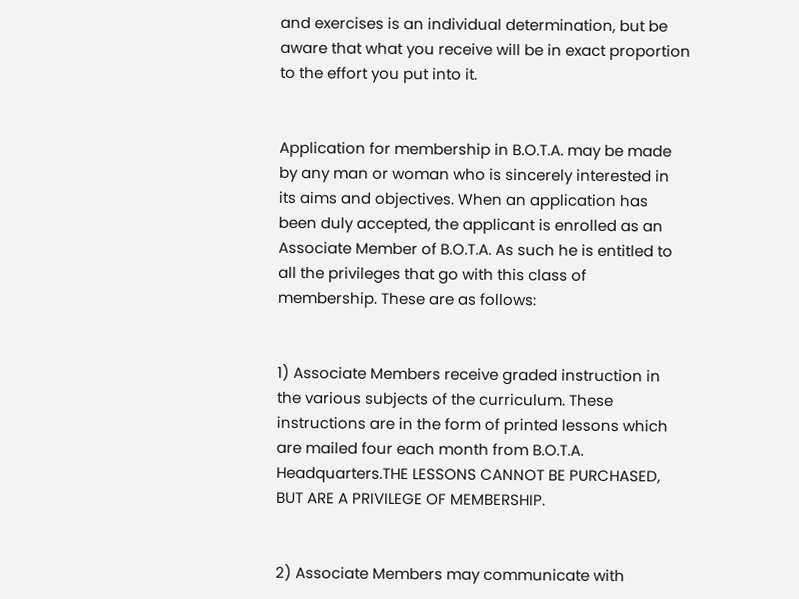and exercises is an individual determination, but be aware that what you receive will be in exact proportion to the effort you put into it.


Application for membership in B.O.T.A. may be made by any man or woman who is sincerely interested in its aims and objectives. When an application has been duly accepted, the applicant is enrolled as an Associate Member of B.O.T.A. As such he is entitled to all the privileges that go with this class of membership. These are as follows:


1) Associate Members receive graded instruction in the various subjects of the curriculum. These instructions are in the form of printed lessons which are mailed four each month from B.O.T.A. Headquarters.THE LESSONS CANNOT BE PURCHASED, BUT ARE A PRIVILEGE OF MEMBERSHIP.


2) Associate Members may communicate with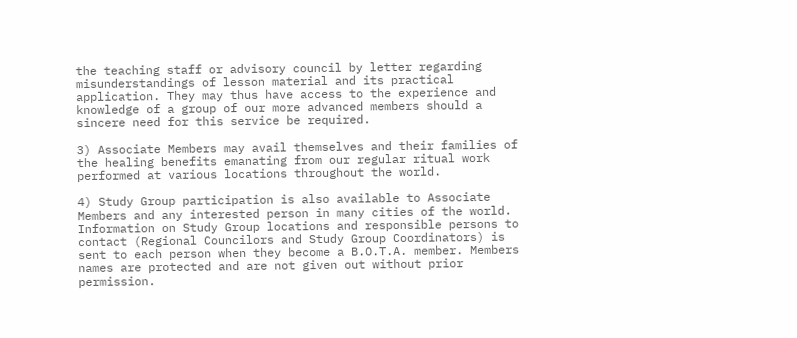the teaching staff or advisory council by letter regarding misunderstandings of lesson material and its practical application. They may thus have access to the experience and knowledge of a group of our more advanced members should a sincere need for this service be required.

3) Associate Members may avail themselves and their families of the healing benefits emanating from our regular ritual work performed at various locations throughout the world.

4) Study Group participation is also available to Associate Members and any interested person in many cities of the world. Information on Study Group locations and responsible persons to contact (Regional Councilors and Study Group Coordinators) is sent to each person when they become a B.O.T.A. member. Members names are protected and are not given out without prior permission.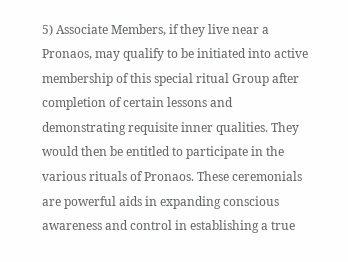5) Associate Members, if they live near a Pronaos, may qualify to be initiated into active membership of this special ritual Group after completion of certain lessons and demonstrating requisite inner qualities. They would then be entitled to participate in the various rituals of Pronaos. These ceremonials are powerful aids in expanding conscious awareness and control in establishing a true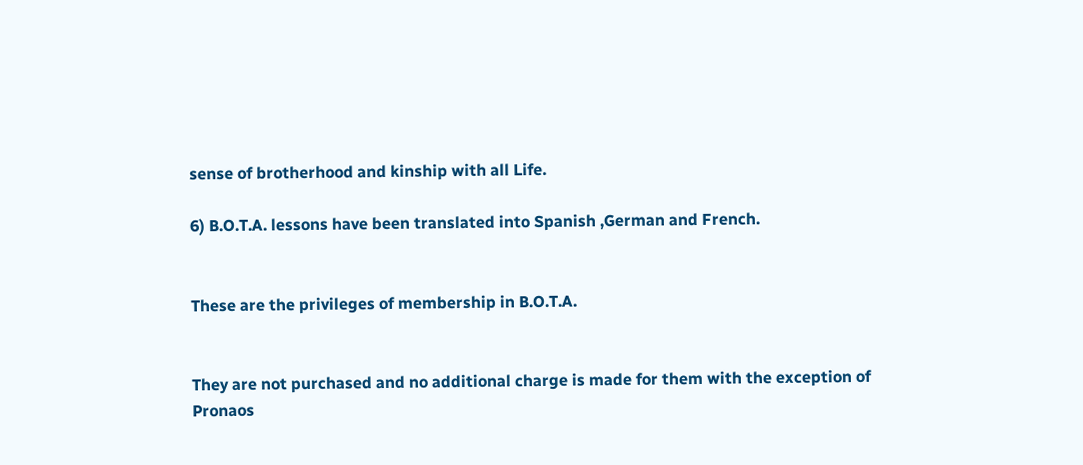sense of brotherhood and kinship with all Life.

6) B.O.T.A. lessons have been translated into Spanish ,German and French.


These are the privileges of membership in B.O.T.A.


They are not purchased and no additional charge is made for them with the exception of Pronaos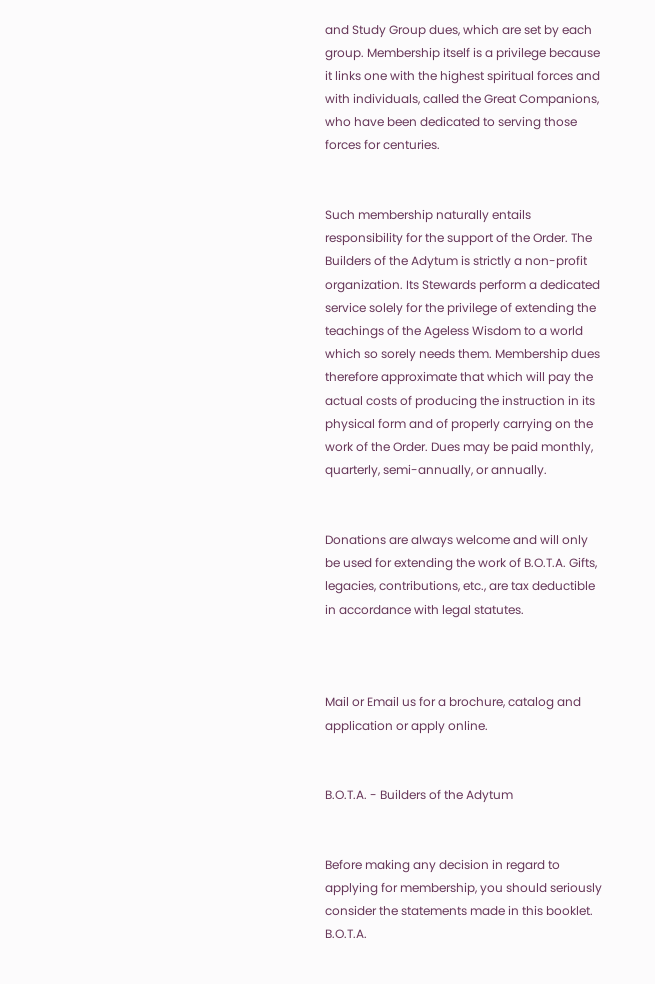and Study Group dues, which are set by each group. Membership itself is a privilege because it links one with the highest spiritual forces and with individuals, called the Great Companions, who have been dedicated to serving those forces for centuries.


Such membership naturally entails responsibility for the support of the Order. The Builders of the Adytum is strictly a non-profit organization. Its Stewards perform a dedicated service solely for the privilege of extending the teachings of the Ageless Wisdom to a world which so sorely needs them. Membership dues therefore approximate that which will pay the actual costs of producing the instruction in its physical form and of properly carrying on the work of the Order. Dues may be paid monthly, quarterly, semi-annually, or annually.


Donations are always welcome and will only be used for extending the work of B.O.T.A. Gifts, legacies, contributions, etc., are tax deductible in accordance with legal statutes.



Mail or Email us for a brochure, catalog and application or apply online.


B.O.T.A. - Builders of the Adytum


Before making any decision in regard to applying for membership, you should seriously consider the statements made in this booklet. B.O.T.A.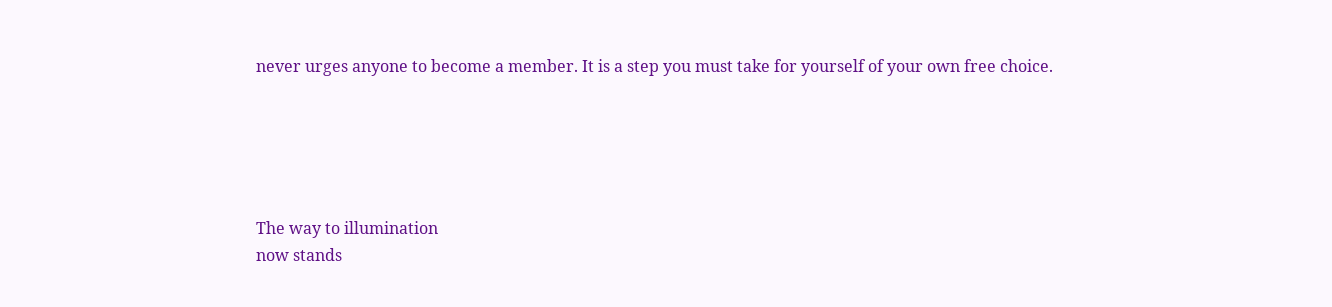never urges anyone to become a member. It is a step you must take for yourself of your own free choice.





The way to illumination
now stands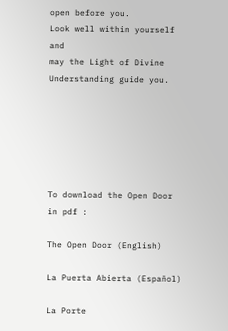open before you.
Look well within yourself and
may the Light of Divine Understanding guide you.






To download the Open Door in pdf :

The Open Door (English)

La Puerta Abierta (Español)

La Porte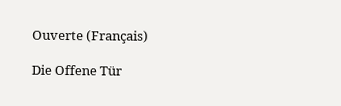Ouverte (Français)

Die Offene Tür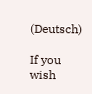(Deutsch)

If you wish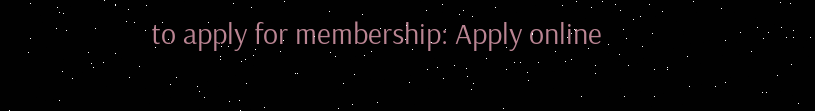to apply for membership: Apply online